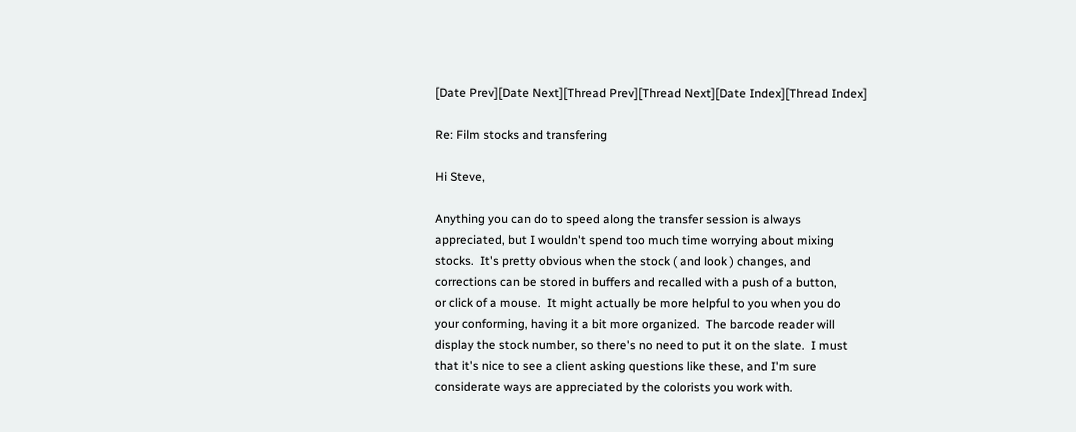[Date Prev][Date Next][Thread Prev][Thread Next][Date Index][Thread Index]

Re: Film stocks and transfering

Hi Steve,

Anything you can do to speed along the transfer session is always
appreciated, but I wouldn't spend too much time worrying about mixing
stocks.  It's pretty obvious when the stock ( and look ) changes, and
corrections can be stored in buffers and recalled with a push of a button,
or click of a mouse.  It might actually be more helpful to you when you do
your conforming, having it a bit more organized.  The barcode reader will
display the stock number, so there's no need to put it on the slate.  I must
that it's nice to see a client asking questions like these, and I'm sure
considerate ways are appreciated by the colorists you work with.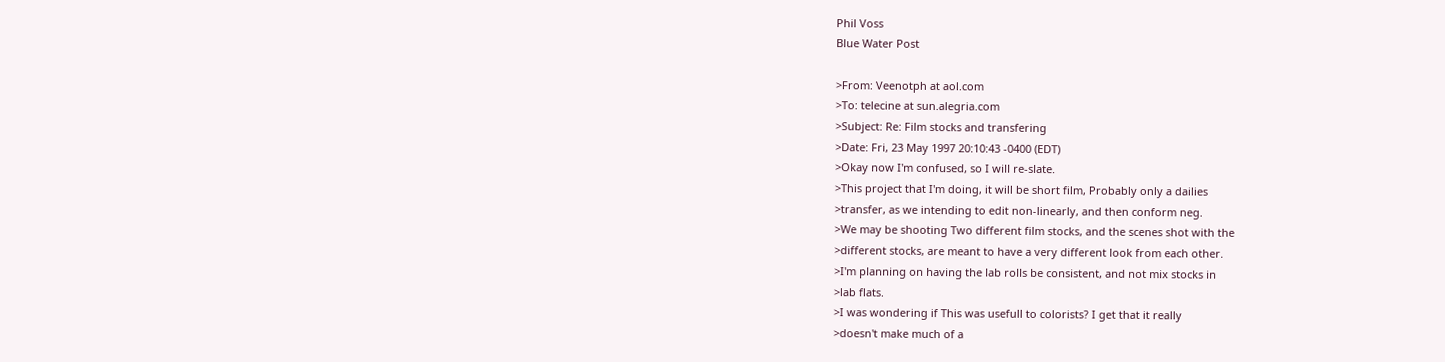Phil Voss
Blue Water Post

>From: Veenotph at aol.com
>To: telecine at sun.alegria.com
>Subject: Re: Film stocks and transfering
>Date: Fri, 23 May 1997 20:10:43 -0400 (EDT)
>Okay now I'm confused, so I will re-slate.
>This project that I'm doing, it will be short film, Probably only a dailies
>transfer, as we intending to edit non-linearly, and then conform neg.
>We may be shooting Two different film stocks, and the scenes shot with the
>different stocks, are meant to have a very different look from each other.
>I'm planning on having the lab rolls be consistent, and not mix stocks in
>lab flats.
>I was wondering if This was usefull to colorists? I get that it really
>doesn't make much of a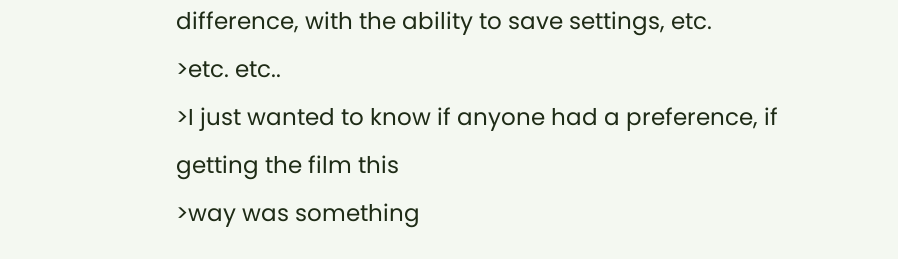difference, with the ability to save settings, etc.
>etc. etc..
>I just wanted to know if anyone had a preference, if getting the film this
>way was something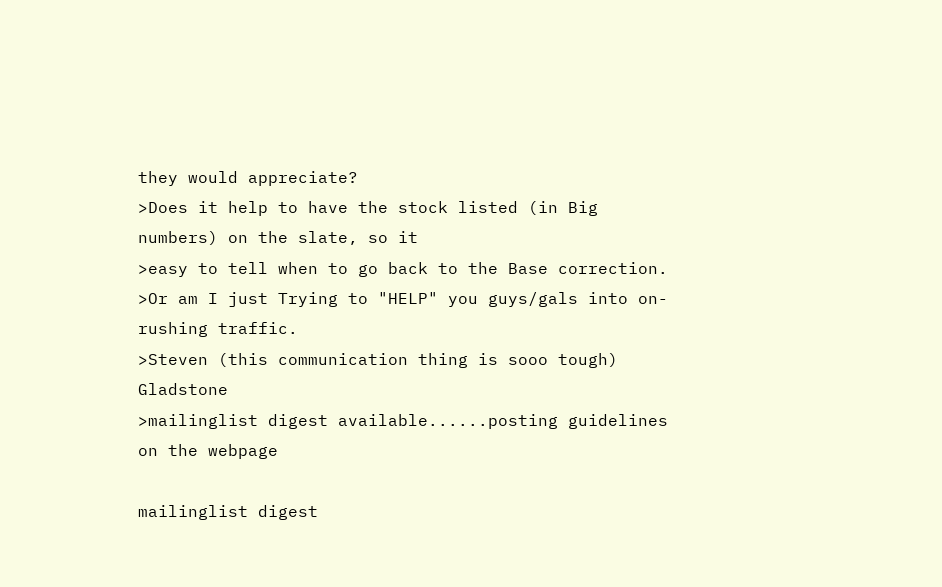they would appreciate?
>Does it help to have the stock listed (in Big numbers) on the slate, so it
>easy to tell when to go back to the Base correction.
>Or am I just Trying to "HELP" you guys/gals into on-rushing traffic.
>Steven (this communication thing is sooo tough) Gladstone
>mailinglist digest available......posting guidelines on the webpage

mailinglist digest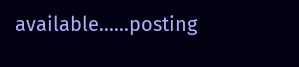available......posting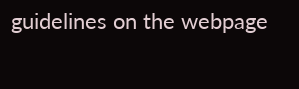guidelines on the webpage